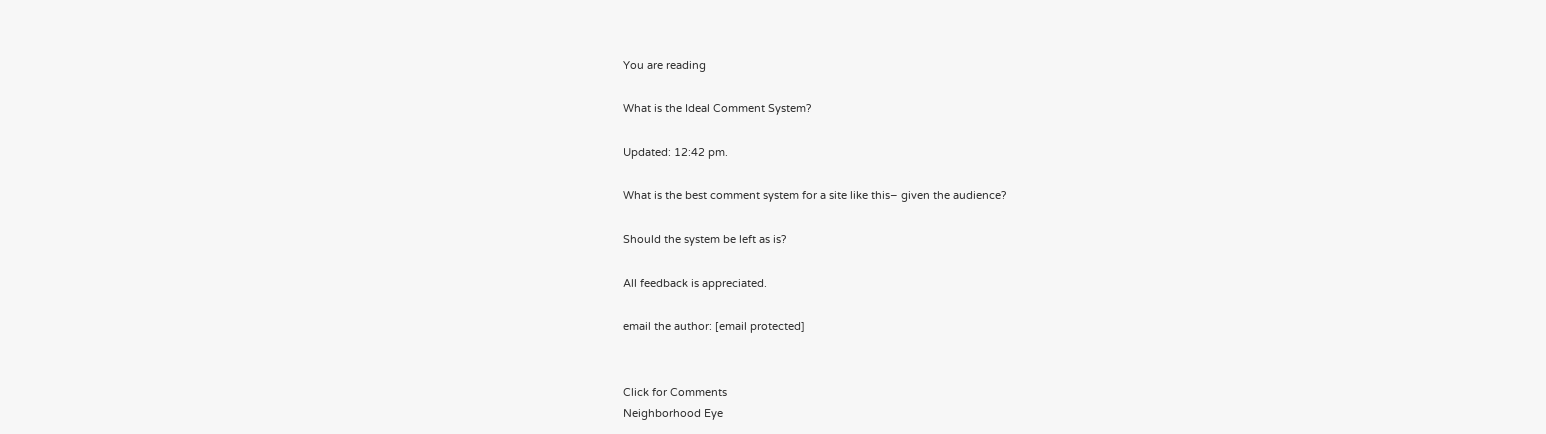You are reading

What is the Ideal Comment System?

Updated: 12:42 pm.

What is the best comment system for a site like this– given the audience?

Should the system be left as is?

All feedback is appreciated.

email the author: [email protected]


Click for Comments
Neighborhood Eye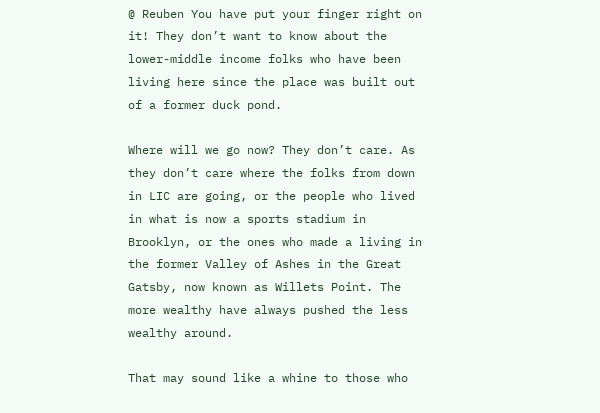@ Reuben You have put your finger right on it! They don’t want to know about the lower-middle income folks who have been living here since the place was built out of a former duck pond.

Where will we go now? They don’t care. As they don’t care where the folks from down in LIC are going, or the people who lived in what is now a sports stadium in Brooklyn, or the ones who made a living in the former Valley of Ashes in the Great Gatsby, now known as Willets Point. The more wealthy have always pushed the less wealthy around.

That may sound like a whine to those who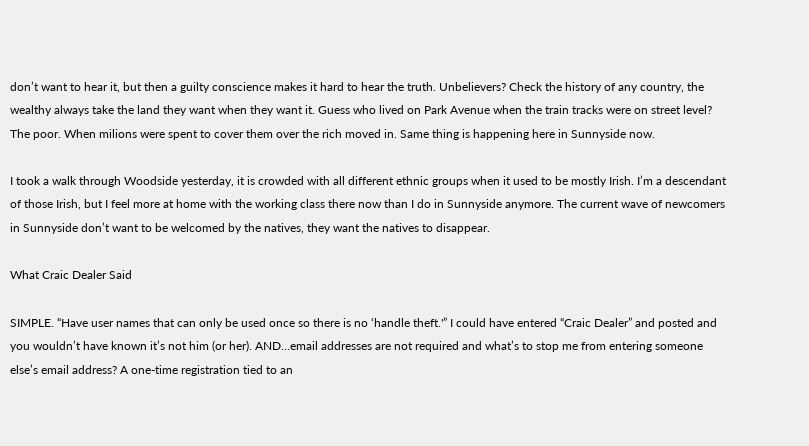don’t want to hear it, but then a guilty conscience makes it hard to hear the truth. Unbelievers? Check the history of any country, the wealthy always take the land they want when they want it. Guess who lived on Park Avenue when the train tracks were on street level? The poor. When milions were spent to cover them over the rich moved in. Same thing is happening here in Sunnyside now.

I took a walk through Woodside yesterday, it is crowded with all different ethnic groups when it used to be mostly Irish. I’m a descendant of those Irish, but I feel more at home with the working class there now than I do in Sunnyside anymore. The current wave of newcomers in Sunnyside don’t want to be welcomed by the natives, they want the natives to disappear.

What Craic Dealer Said

SIMPLE. “Have user names that can only be used once so there is no ‘handle theft.'” I could have entered “Craic Dealer” and posted and you wouldn’t have known it’s not him (or her). AND…email addresses are not required and what’s to stop me from entering someone else’s email address? A one-time registration tied to an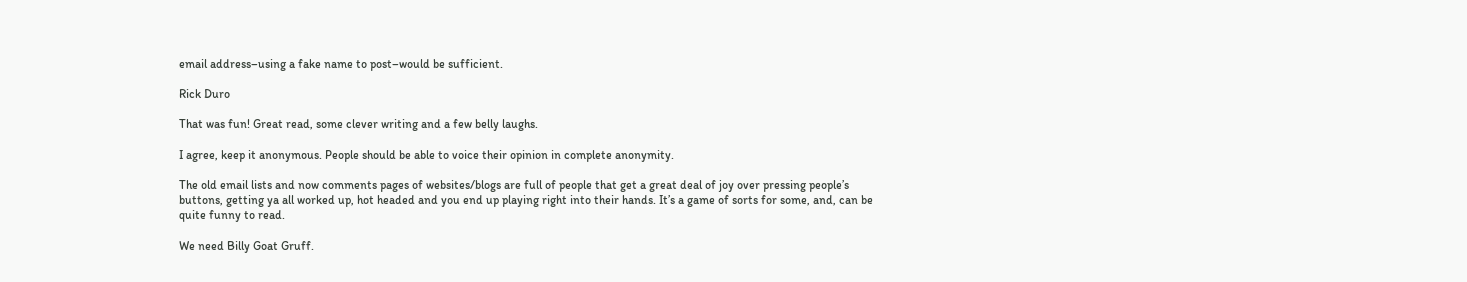email address–using a fake name to post–would be sufficient.

Rick Duro

That was fun! Great read, some clever writing and a few belly laughs.

I agree, keep it anonymous. People should be able to voice their opinion in complete anonymity.

The old email lists and now comments pages of websites/blogs are full of people that get a great deal of joy over pressing people’s buttons, getting ya all worked up, hot headed and you end up playing right into their hands. It’s a game of sorts for some, and, can be quite funny to read.

We need Billy Goat Gruff.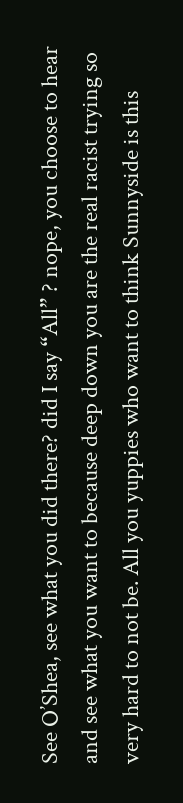See O’Shea, see what you did there? did I say “All” ? nope, you choose to hear and see what you want to because deep down you are the real racist trying so very hard to not be. All you yuppies who want to think Sunnyside is this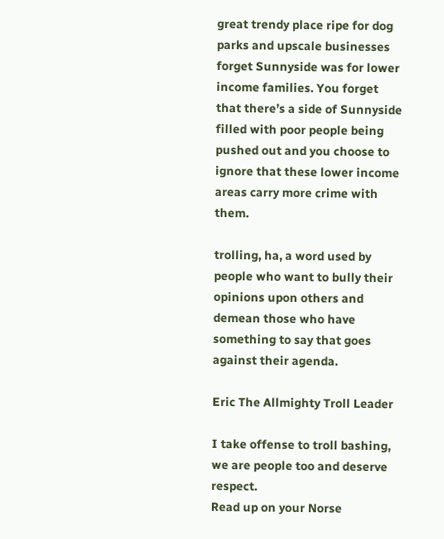great trendy place ripe for dog parks and upscale businesses forget Sunnyside was for lower income families. You forget that there’s a side of Sunnyside filled with poor people being pushed out and you choose to ignore that these lower income areas carry more crime with them.

trolling, ha, a word used by people who want to bully their opinions upon others and demean those who have something to say that goes against their agenda.

Eric The Allmighty Troll Leader

I take offense to troll bashing, we are people too and deserve respect.
Read up on your Norse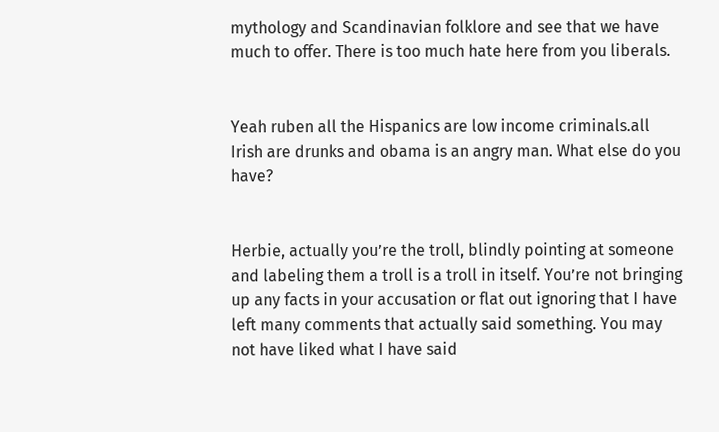mythology and Scandinavian folklore and see that we have much to offer. There is too much hate here from you liberals.


Yeah ruben all the Hispanics are low income criminals.all Irish are drunks and obama is an angry man. What else do you have?


Herbie, actually you’re the troll, blindly pointing at someone and labeling them a troll is a troll in itself. You’re not bringing up any facts in your accusation or flat out ignoring that I have left many comments that actually said something. You may not have liked what I have said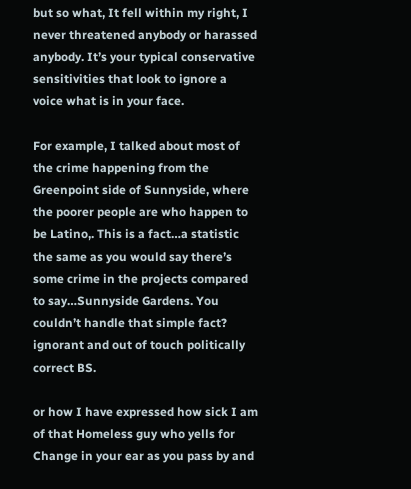but so what, It fell within my right, I never threatened anybody or harassed anybody. It’s your typical conservative sensitivities that look to ignore a voice what is in your face.

For example, I talked about most of the crime happening from the Greenpoint side of Sunnyside, where the poorer people are who happen to be Latino,. This is a fact…a statistic the same as you would say there’s some crime in the projects compared to say…Sunnyside Gardens. You couldn’t handle that simple fact? ignorant and out of touch politically correct BS.

or how I have expressed how sick I am of that Homeless guy who yells for Change in your ear as you pass by and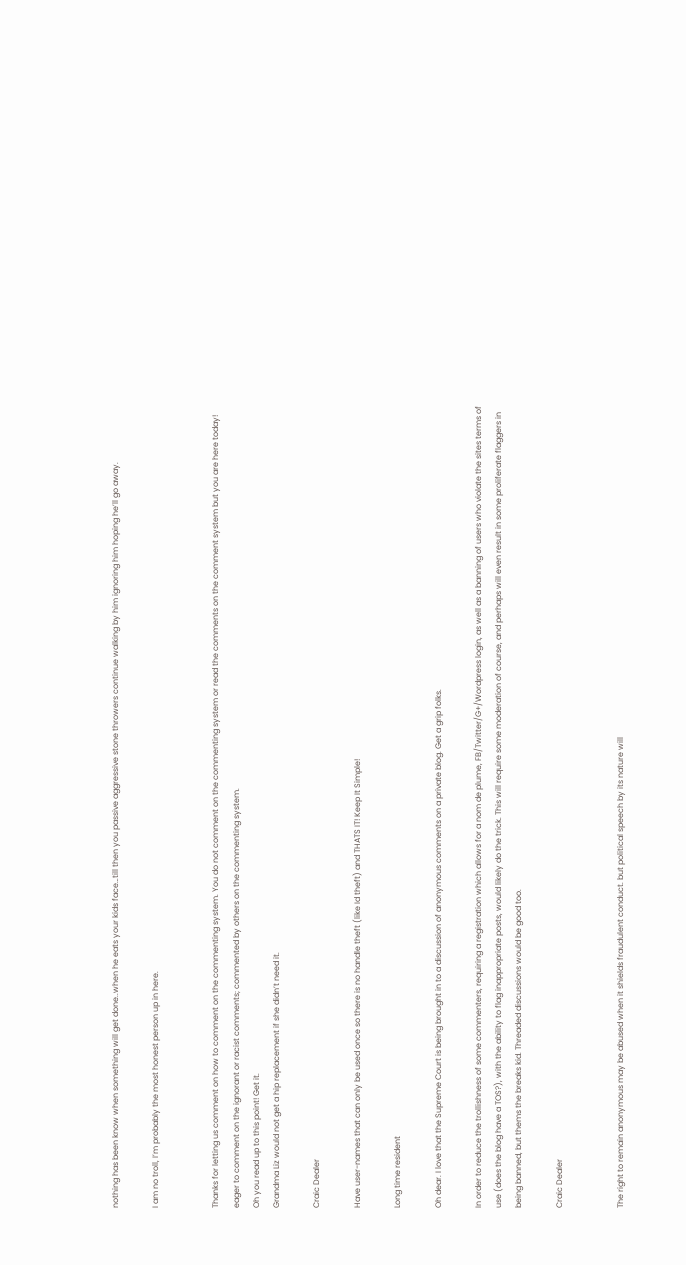nothing has been know when something will get done..when he eats your kids face…till then you passive aggressive stone throwers continue walking by him ignoring him hoping he’ll go away.

I am no troll, I’m probably the most honest person up in here.


Thanks for letting us comment on how to comment on the commenting system. You do not comment on the commenting system or read the comments on the comment system but you are here today! eager to comment on the ignorant or racist comments; commented by others on the commenting system.
Oh you read up to this point! Get it.
Grandma Liz would not get a hip replacement if she didn’t need it.

Craic Dealer

Have user-names that can only be used once so there is no handle theft (like Id theft) and THATS IT! Keep It Simple!

Long time resident

Oh dear. I love that the Supreme Court is being brought in to a discussion of anonymous comments on a private blog. Get a grip folks.

In order to reduce the trollishness of some commenters, requiring a registration which allows for a nom de plume, FB/Twitter/G+/Wordpress login, as well as a banning of users who violate the sites terms of use (does the blog have a TOS?), with the ability to flag inappropriate posts, would likely do the trick. This will require some moderation of course, and perhaps will even result in some proliferate flaggers in being banned, but thems the breaks kid. Threaded discussions would be good too.

Craic Dealer


The right to remain anonymous may be abused when it shields fraudulent conduct. but political speech by its nature will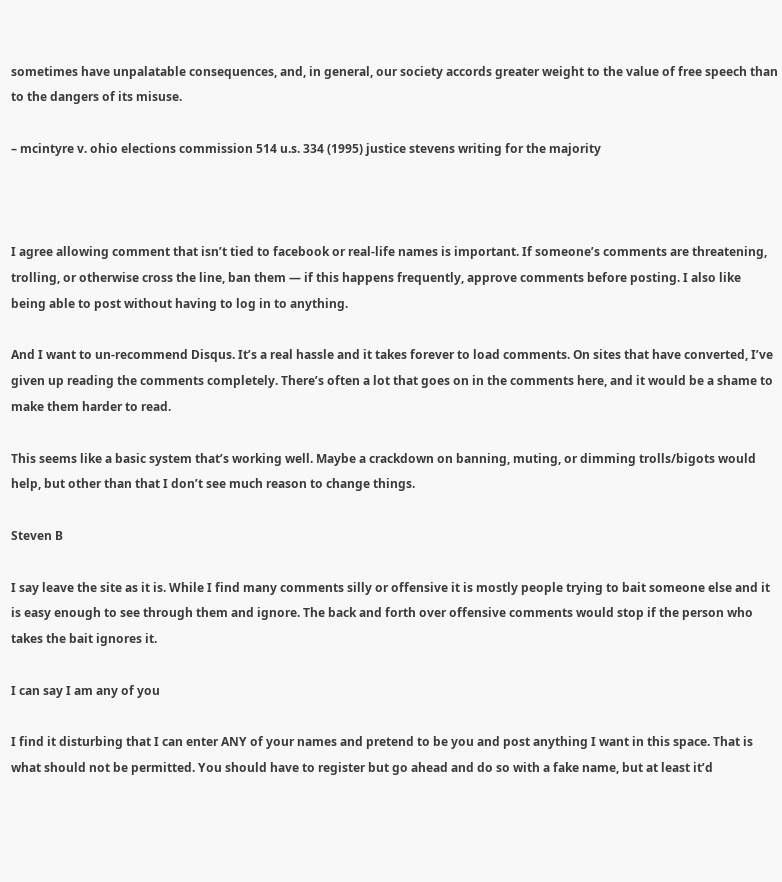sometimes have unpalatable consequences, and, in general, our society accords greater weight to the value of free speech than to the dangers of its misuse.

– mcintyre v. ohio elections commission 514 u.s. 334 (1995) justice stevens writing for the majority



I agree allowing comment that isn’t tied to facebook or real-life names is important. If someone’s comments are threatening, trolling, or otherwise cross the line, ban them — if this happens frequently, approve comments before posting. I also like being able to post without having to log in to anything.

And I want to un-recommend Disqus. It’s a real hassle and it takes forever to load comments. On sites that have converted, I’ve given up reading the comments completely. There’s often a lot that goes on in the comments here, and it would be a shame to make them harder to read.

This seems like a basic system that’s working well. Maybe a crackdown on banning, muting, or dimming trolls/bigots would help, but other than that I don’t see much reason to change things.

Steven B

I say leave the site as it is. While I find many comments silly or offensive it is mostly people trying to bait someone else and it is easy enough to see through them and ignore. The back and forth over offensive comments would stop if the person who takes the bait ignores it.

I can say I am any of you

I find it disturbing that I can enter ANY of your names and pretend to be you and post anything I want in this space. That is what should not be permitted. You should have to register but go ahead and do so with a fake name, but at least it’d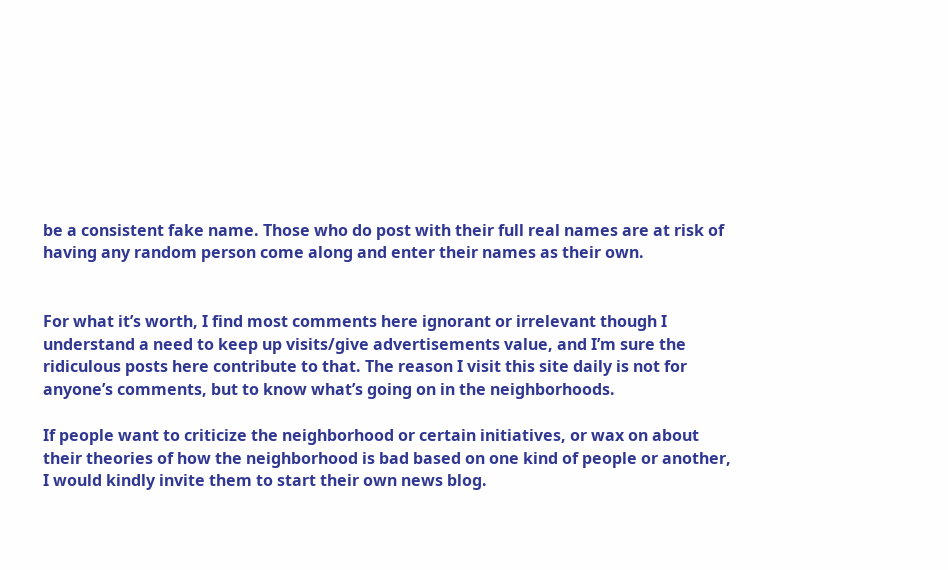be a consistent fake name. Those who do post with their full real names are at risk of having any random person come along and enter their names as their own.


For what it’s worth, I find most comments here ignorant or irrelevant though I understand a need to keep up visits/give advertisements value, and I’m sure the ridiculous posts here contribute to that. The reason I visit this site daily is not for anyone’s comments, but to know what’s going on in the neighborhoods.

If people want to criticize the neighborhood or certain initiatives, or wax on about their theories of how the neighborhood is bad based on one kind of people or another, I would kindly invite them to start their own news blog.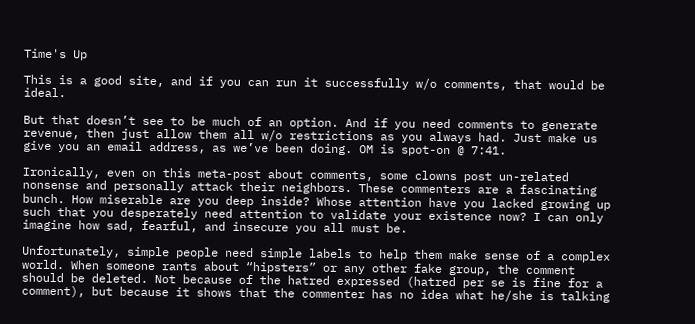Time's Up

This is a good site, and if you can run it successfully w/o comments, that would be ideal.

But that doesn’t see to be much of an option. And if you need comments to generate revenue, then just allow them all w/o restrictions as you always had. Just make us give you an email address, as we’ve been doing. OM is spot-on @ 7:41.

Ironically, even on this meta-post about comments, some clowns post un-related nonsense and personally attack their neighbors. These commenters are a fascinating bunch. How miserable are you deep inside? Whose attention have you lacked growing up such that you desperately need attention to validate your existence now? I can only imagine how sad, fearful, and insecure you all must be.

Unfortunately, simple people need simple labels to help them make sense of a complex world. When someone rants about “hipsters” or any other fake group, the comment should be deleted. Not because of the hatred expressed (hatred per se is fine for a comment), but because it shows that the commenter has no idea what he/she is talking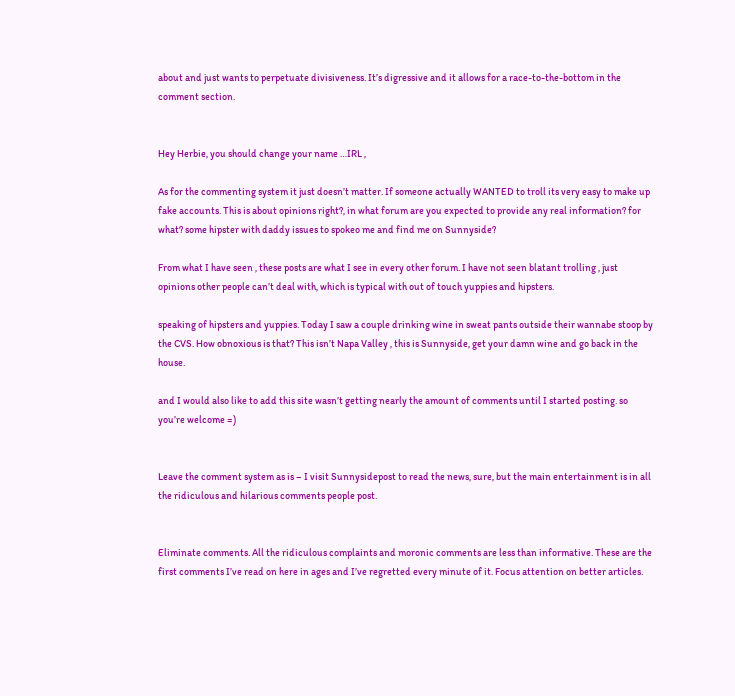about and just wants to perpetuate divisiveness. It’s digressive and it allows for a race-to-the-bottom in the comment section.


Hey Herbie, you should change your name …IRL ,

As for the commenting system it just doesn’t matter. If someone actually WANTED to troll its very easy to make up fake accounts. This is about opinions right?, in what forum are you expected to provide any real information? for what? some hipster with daddy issues to spokeo me and find me on Sunnyside?

From what I have seen , these posts are what I see in every other forum. I have not seen blatant trolling , just opinions other people can’t deal with, which is typical with out of touch yuppies and hipsters.

speaking of hipsters and yuppies. Today I saw a couple drinking wine in sweat pants outside their wannabe stoop by the CVS. How obnoxious is that? This isn’t Napa Valley , this is Sunnyside, get your damn wine and go back in the house.

and I would also like to add this site wasn’t getting nearly the amount of comments until I started posting. so you’re welcome =)


Leave the comment system as is – I visit Sunnysidepost to read the news, sure, but the main entertainment is in all the ridiculous and hilarious comments people post.


Eliminate comments. All the ridiculous complaints and moronic comments are less than informative. These are the first comments I’ve read on here in ages and I’ve regretted every minute of it. Focus attention on better articles.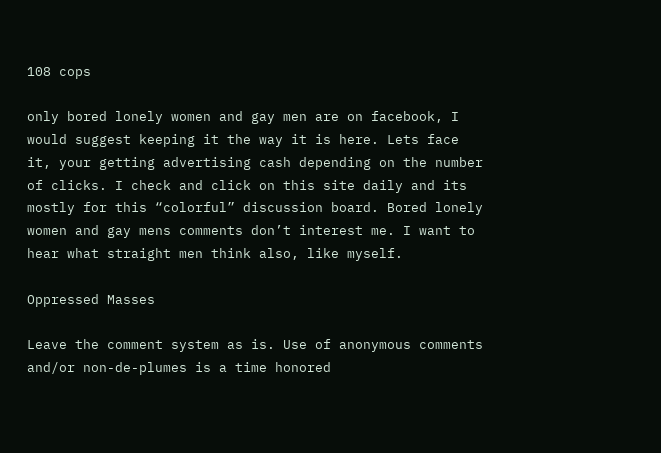108 cops

only bored lonely women and gay men are on facebook, I would suggest keeping it the way it is here. Lets face it, your getting advertising cash depending on the number of clicks. I check and click on this site daily and its mostly for this “colorful” discussion board. Bored lonely women and gay mens comments don’t interest me. I want to hear what straight men think also, like myself.

Oppressed Masses

Leave the comment system as is. Use of anonymous comments and/or non-de-plumes is a time honored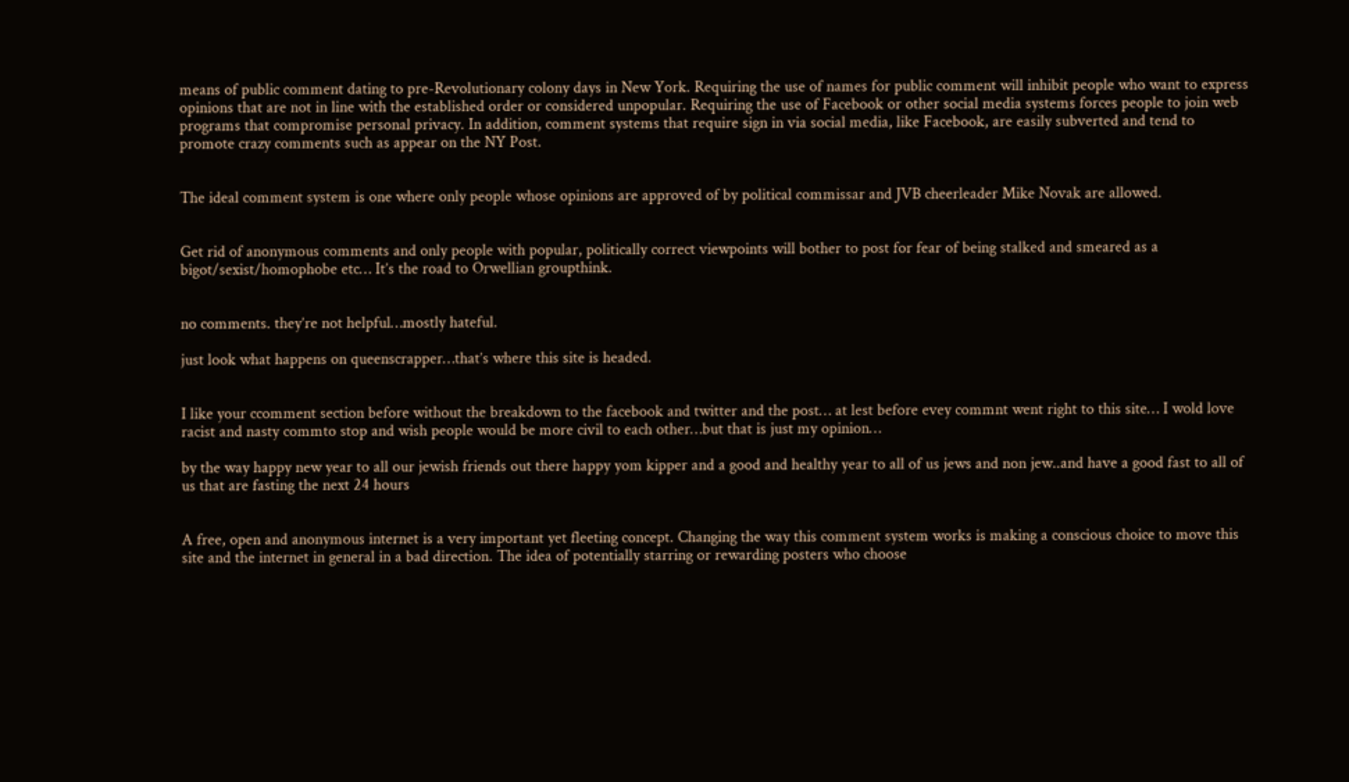means of public comment dating to pre-Revolutionary colony days in New York. Requiring the use of names for public comment will inhibit people who want to express opinions that are not in line with the established order or considered unpopular. Requiring the use of Facebook or other social media systems forces people to join web programs that compromise personal privacy. In addition, comment systems that require sign in via social media, like Facebook, are easily subverted and tend to promote crazy comments such as appear on the NY Post.


The ideal comment system is one where only people whose opinions are approved of by political commissar and JVB cheerleader Mike Novak are allowed.


Get rid of anonymous comments and only people with popular, politically correct viewpoints will bother to post for fear of being stalked and smeared as a bigot/sexist/homophobe etc… It’s the road to Orwellian groupthink.


no comments. they’re not helpful…mostly hateful.

just look what happens on queenscrapper…that’s where this site is headed.


I like your ccomment section before without the breakdown to the facebook and twitter and the post… at lest before evey commnt went right to this site… I wold love racist and nasty commto stop and wish people would be more civil to each other…but that is just my opinion…

by the way happy new year to all our jewish friends out there happy yom kipper and a good and healthy year to all of us jews and non jew..and have a good fast to all of us that are fasting the next 24 hours


A free, open and anonymous internet is a very important yet fleeting concept. Changing the way this comment system works is making a conscious choice to move this site and the internet in general in a bad direction. The idea of potentially starring or rewarding posters who choose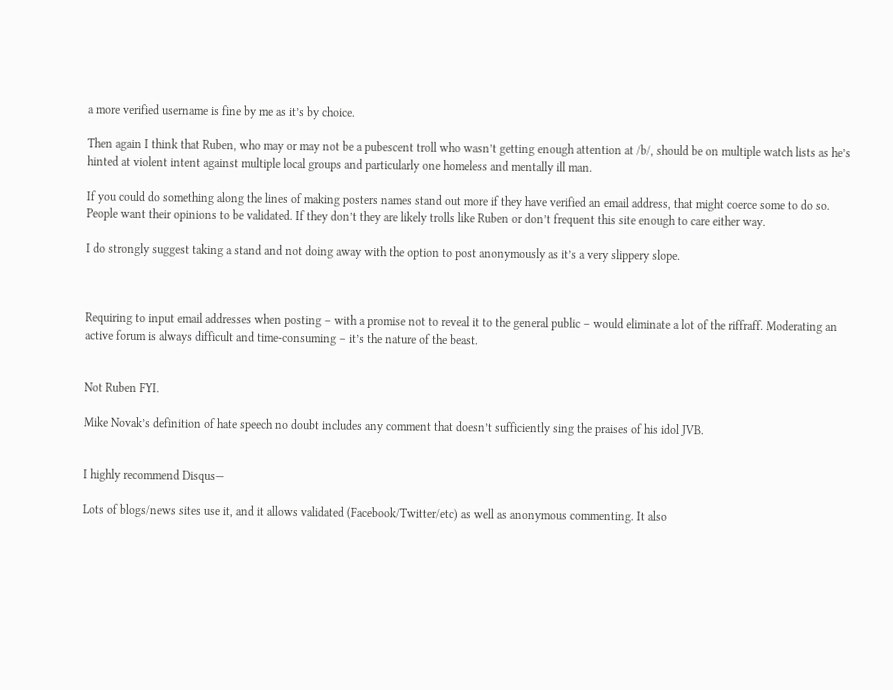a more verified username is fine by me as it’s by choice.

Then again I think that Ruben, who may or may not be a pubescent troll who wasn’t getting enough attention at /b/, should be on multiple watch lists as he’s hinted at violent intent against multiple local groups and particularly one homeless and mentally ill man.

If you could do something along the lines of making posters names stand out more if they have verified an email address, that might coerce some to do so. People want their opinions to be validated. If they don’t they are likely trolls like Ruben or don’t frequent this site enough to care either way.

I do strongly suggest taking a stand and not doing away with the option to post anonymously as it’s a very slippery slope.



Requiring to input email addresses when posting – with a promise not to reveal it to the general public – would eliminate a lot of the riffraff. Moderating an active forum is always difficult and time-consuming – it’s the nature of the beast.


Not Ruben FYI.

Mike Novak’s definition of hate speech no doubt includes any comment that doesn’t sufficiently sing the praises of his idol JVB.


I highly recommend Disqus—

Lots of blogs/news sites use it, and it allows validated (Facebook/Twitter/etc) as well as anonymous commenting. It also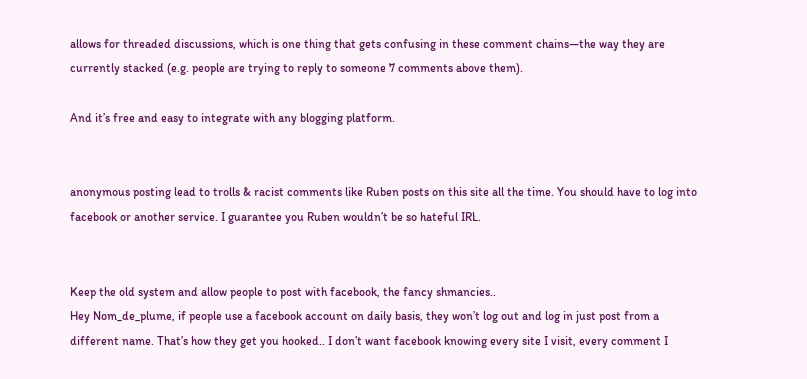allows for threaded discussions, which is one thing that gets confusing in these comment chains—the way they are currently stacked (e.g. people are trying to reply to someone 7 comments above them).

And it’s free and easy to integrate with any blogging platform.


anonymous posting lead to trolls & racist comments like Ruben posts on this site all the time. You should have to log into facebook or another service. I guarantee you Ruben wouldn’t be so hateful IRL.


Keep the old system and allow people to post with facebook, the fancy shmancies..
Hey Nom_de_plume, if people use a facebook account on daily basis, they won’t log out and log in just post from a different name. That’s how they get you hooked.. I don’t want facebook knowing every site I visit, every comment I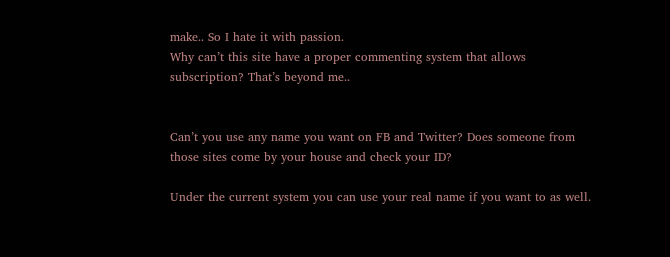make.. So I hate it with passion.
Why can’t this site have a proper commenting system that allows subscription? That’s beyond me..


Can’t you use any name you want on FB and Twitter? Does someone from those sites come by your house and check your ID?

Under the current system you can use your real name if you want to as well.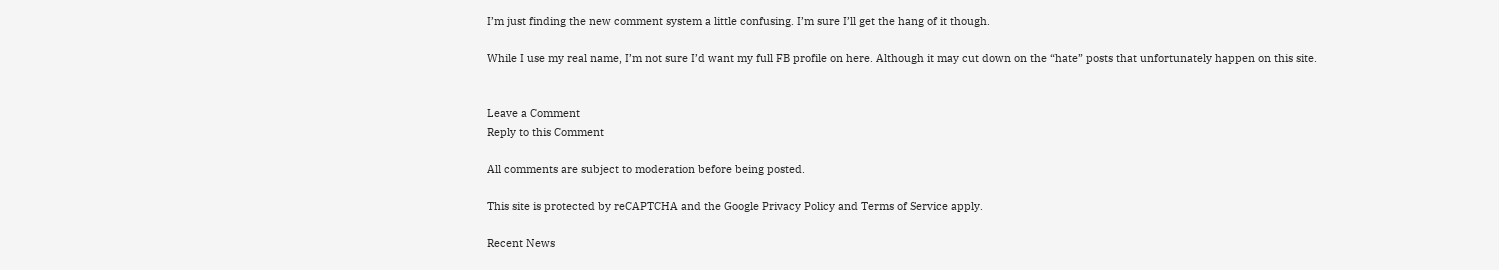I’m just finding the new comment system a little confusing. I’m sure I’ll get the hang of it though.

While I use my real name, I’m not sure I’d want my full FB profile on here. Although it may cut down on the “hate” posts that unfortunately happen on this site.


Leave a Comment
Reply to this Comment

All comments are subject to moderation before being posted.

This site is protected by reCAPTCHA and the Google Privacy Policy and Terms of Service apply.

Recent News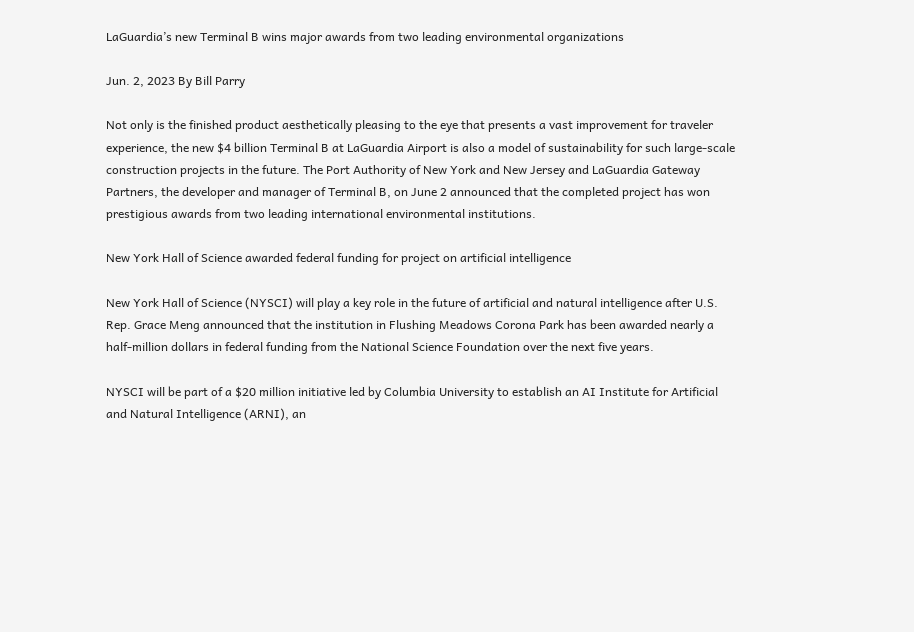LaGuardia’s new Terminal B wins major awards from two leading environmental organizations

Jun. 2, 2023 By Bill Parry

Not only is the finished product aesthetically pleasing to the eye that presents a vast improvement for traveler experience, the new $4 billion Terminal B at LaGuardia Airport is also a model of sustainability for such large-scale construction projects in the future. The Port Authority of New York and New Jersey and LaGuardia Gateway Partners, the developer and manager of Terminal B, on June 2 announced that the completed project has won prestigious awards from two leading international environmental institutions.

New York Hall of Science awarded federal funding for project on artificial intelligence

New York Hall of Science (NYSCI) will play a key role in the future of artificial and natural intelligence after U.S. Rep. Grace Meng announced that the institution in Flushing Meadows Corona Park has been awarded nearly a half-million dollars in federal funding from the National Science Foundation over the next five years.

NYSCI will be part of a $20 million initiative led by Columbia University to establish an AI Institute for Artificial and Natural Intelligence (ARNI), an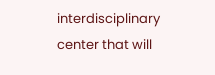interdisciplinary center that will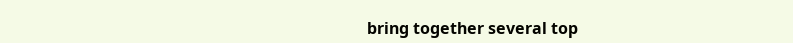bring together several top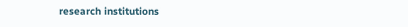research institutions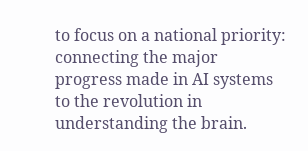to focus on a national priority: connecting the major progress made in AI systems to the revolution in understanding the brain.